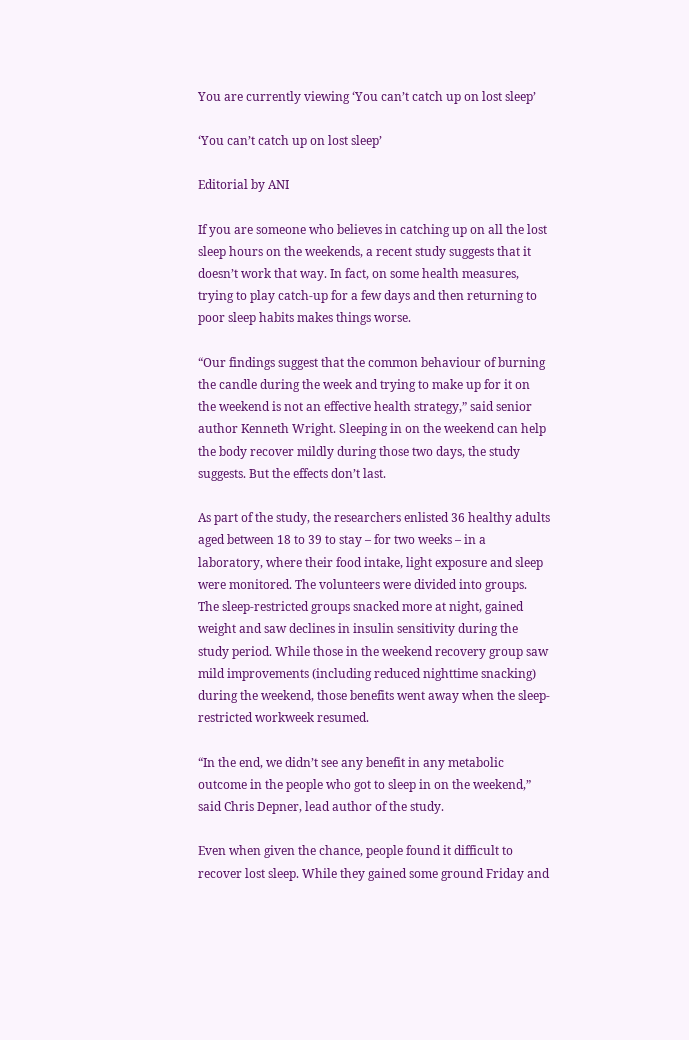You are currently viewing ‘You can’t catch up on lost sleep’

‘You can’t catch up on lost sleep’

Editorial by ANI

If you are someone who believes in catching up on all the lost sleep hours on the weekends, a recent study suggests that it doesn’t work that way. In fact, on some health measures, trying to play catch-up for a few days and then returning to poor sleep habits makes things worse.

“Our findings suggest that the common behaviour of burning the candle during the week and trying to make up for it on the weekend is not an effective health strategy,” said senior author Kenneth Wright. Sleeping in on the weekend can help the body recover mildly during those two days, the study suggests. But the effects don’t last.

As part of the study, the researchers enlisted 36 healthy adults aged between 18 to 39 to stay – for two weeks – in a laboratory, where their food intake, light exposure and sleep were monitored. The volunteers were divided into groups. The sleep-restricted groups snacked more at night, gained weight and saw declines in insulin sensitivity during the study period. While those in the weekend recovery group saw mild improvements (including reduced nighttime snacking) during the weekend, those benefits went away when the sleep-restricted workweek resumed.

“In the end, we didn’t see any benefit in any metabolic outcome in the people who got to sleep in on the weekend,” said Chris Depner, lead author of the study.

Even when given the chance, people found it difficult to recover lost sleep. While they gained some ground Friday and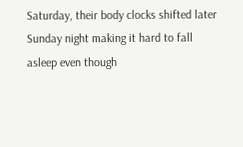Saturday, their body clocks shifted later Sunday night making it hard to fall asleep even though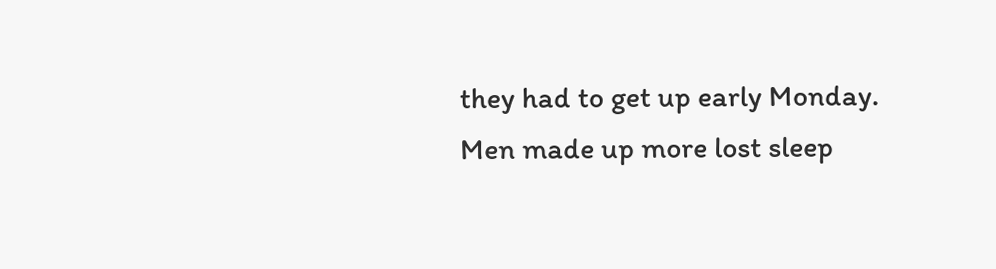they had to get up early Monday.
Men made up more lost sleep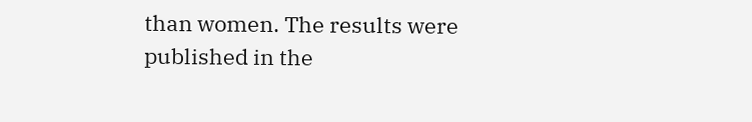than women. The results were published in the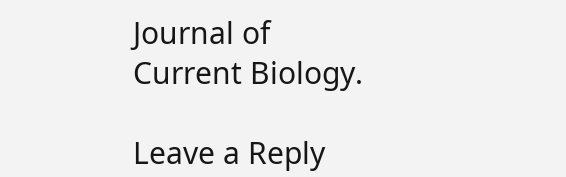Journal of Current Biology.

Leave a Reply